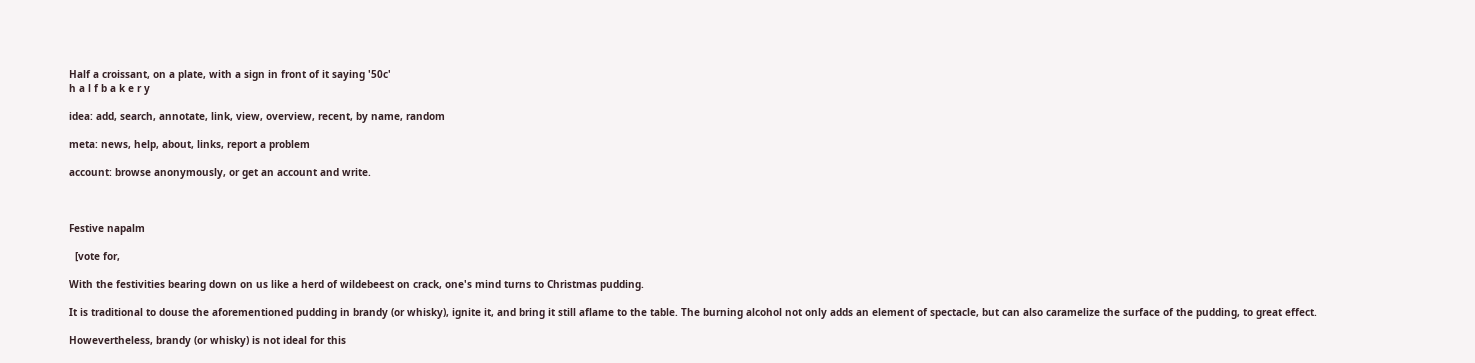Half a croissant, on a plate, with a sign in front of it saying '50c'
h a l f b a k e r y

idea: add, search, annotate, link, view, overview, recent, by name, random

meta: news, help, about, links, report a problem

account: browse anonymously, or get an account and write.



Festive napalm

  [vote for,

With the festivities bearing down on us like a herd of wildebeest on crack, one's mind turns to Christmas pudding.

It is traditional to douse the aforementioned pudding in brandy (or whisky), ignite it, and bring it still aflame to the table. The burning alcohol not only adds an element of spectacle, but can also caramelize the surface of the pudding, to great effect.

Howevertheless, brandy (or whisky) is not ideal for this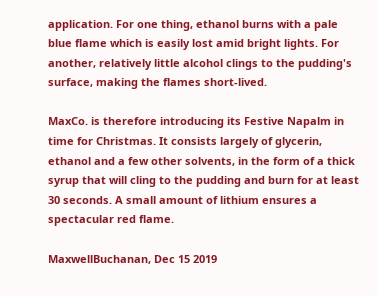application. For one thing, ethanol burns with a pale blue flame which is easily lost amid bright lights. For another, relatively little alcohol clings to the pudding's surface, making the flames short-lived.

MaxCo. is therefore introducing its Festive Napalm in time for Christmas. It consists largely of glycerin, ethanol and a few other solvents, in the form of a thick syrup that will cling to the pudding and burn for at least 30 seconds. A small amount of lithium ensures a spectacular red flame.

MaxwellBuchanan, Dec 15 2019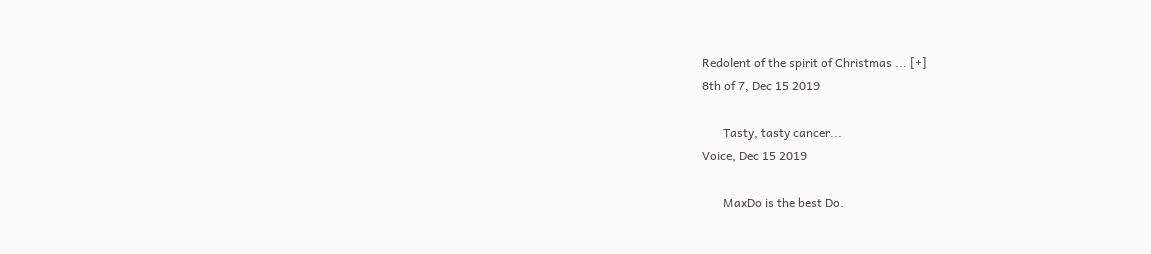Redolent of the spirit of Christmas ... [+]
8th of 7, Dec 15 2019

       Tasty, tasty cancer...
Voice, Dec 15 2019

       MaxDo is the best Do.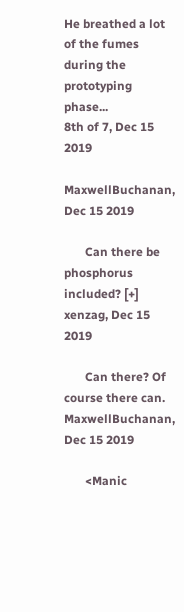He breathed a lot of the fumes during the prototyping phase...
8th of 7, Dec 15 2019

MaxwellBuchanan, Dec 15 2019

       Can there be phosphorus included? [+]
xenzag, Dec 15 2019

       Can there? Of course there can.
MaxwellBuchanan, Dec 15 2019

       <Manic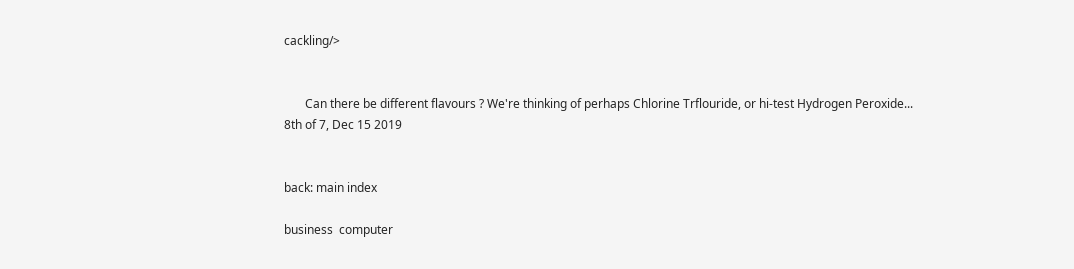cackling/>


       Can there be different flavours ? We're thinking of perhaps Chlorine Trflouride, or hi-test Hydrogen Peroxide...
8th of 7, Dec 15 2019


back: main index

business  computer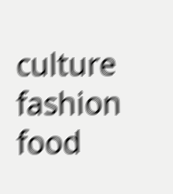culture  fashion  food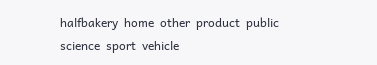halfbakery  home  other  product  public  science  sport  vehicle